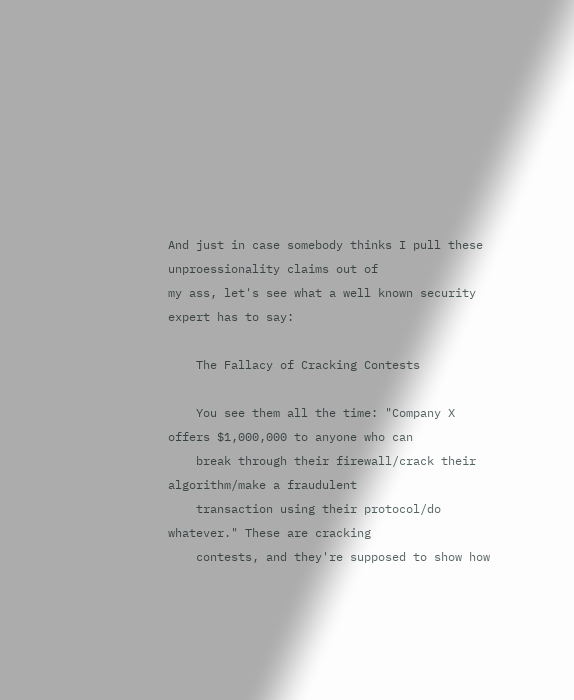And just in case somebody thinks I pull these unproessionality claims out of
my ass, let's see what a well known security expert has to say:

    The Fallacy of Cracking Contests

    You see them all the time: "Company X offers $1,000,000 to anyone who can
    break through their firewall/crack their algorithm/make a fraudulent
    transaction using their protocol/do whatever." These are cracking
    contests, and they're supposed to show how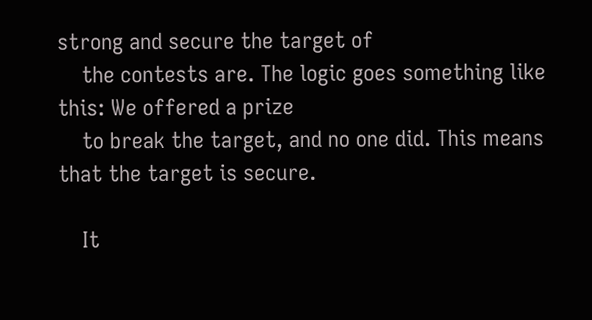strong and secure the target of
    the contests are. The logic goes something like this: We offered a prize
    to break the target, and no one did. This means that the target is secure.

    It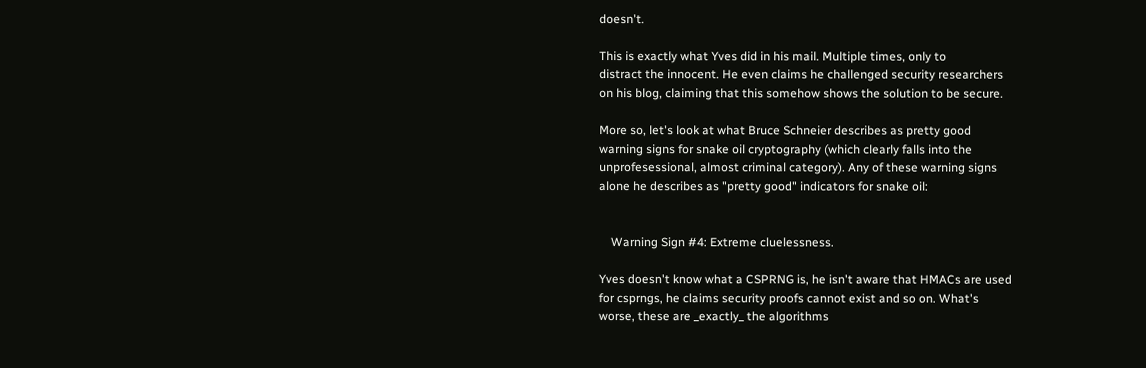doesn't.

This is exactly what Yves did in his mail. Multiple times, only to
distract the innocent. He even claims he challenged security researchers
on his blog, claiming that this somehow shows the solution to be secure.

More so, let's look at what Bruce Schneier describes as pretty good
warning signs for snake oil cryptography (which clearly falls into the
unprofesessional, almost criminal category). Any of these warning signs
alone he describes as "pretty good" indicators for snake oil:


    Warning Sign #4: Extreme cluelessness.

Yves doesn't know what a CSPRNG is, he isn't aware that HMACs are used
for csprngs, he claims security proofs cannot exist and so on. What's
worse, these are _exactly_ the algorithms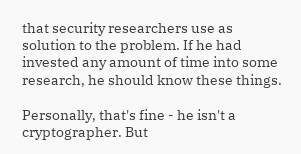that security researchers use as
solution to the problem. If he had invested any amount of time into some
research, he should know these things.

Personally, that's fine - he isn't a cryptographer. But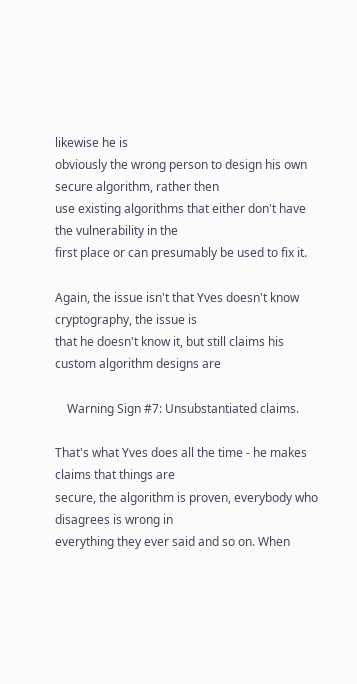likewise he is
obviously the wrong person to design his own secure algorithm, rather then
use existing algorithms that either don't have the vulnerability in the
first place or can presumably be used to fix it.

Again, the issue isn't that Yves doesn't know cryptography, the issue is
that he doesn't know it, but still claims his custom algorithm designs are

    Warning Sign #7: Unsubstantiated claims.

That's what Yves does all the time - he makes claims that things are
secure, the algorithm is proven, everybody who disagrees is wrong in
everything they ever said and so on. When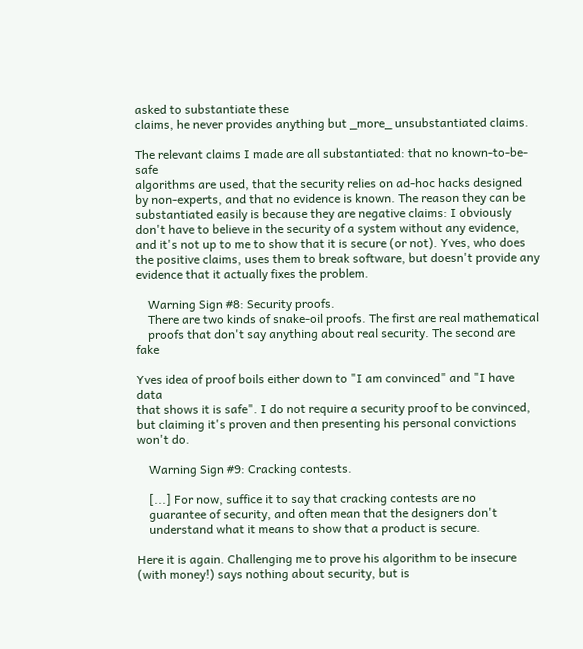asked to substantiate these
claims, he never provides anything but _more_ unsubstantiated claims.

The relevant claims I made are all substantiated: that no known-to-be-safe
algorithms are used, that the security relies on ad-hoc hacks designed
by non-experts, and that no evidence is known. The reason they can be
substantiated easily is because they are negative claims: I obviously
don't have to believe in the security of a system without any evidence,
and it's not up to me to show that it is secure (or not). Yves, who does
the positive claims, uses them to break software, but doesn't provide any
evidence that it actually fixes the problem.

    Warning Sign #8: Security proofs.
    There are two kinds of snake-oil proofs. The first are real mathematical
    proofs that don't say anything about real security. The second are fake

Yves idea of proof boils either down to "I am convinced" and "I have data
that shows it is safe". I do not require a security proof to be convinced,
but claiming it's proven and then presenting his personal convictions
won't do.

    Warning Sign #9: Cracking contests.

    [...] For now, suffice it to say that cracking contests are no
    guarantee of security, and often mean that the designers don't
    understand what it means to show that a product is secure.

Here it is again. Challenging me to prove his algorithm to be insecure
(with money!) says nothing about security, but is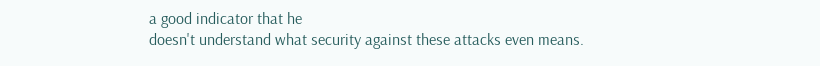a good indicator that he
doesn't understand what security against these attacks even means.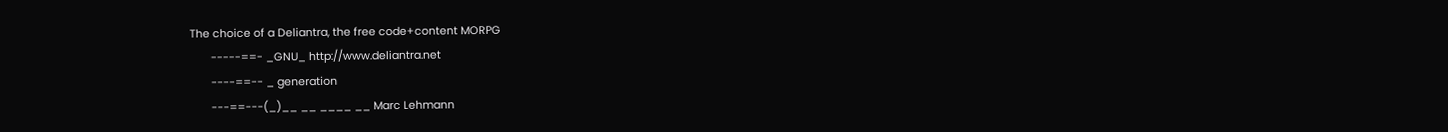The choice of a Deliantra, the free code+content MORPG
       -----==- _GNU_ http://www.deliantra.net
       ----==-- _ generation
       ---==---(_)__ __ ____ __ Marc Lehmann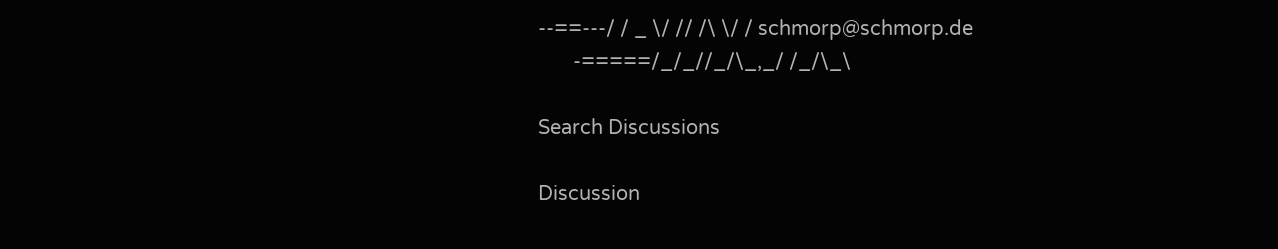--==---/ / _ \/ // /\ \/ / schmorp@schmorp.de
       -=====/_/_//_/\_,_/ /_/\_\

Search Discussions

Discussion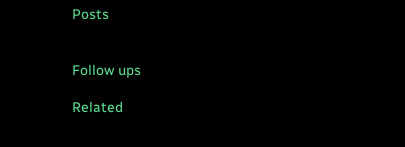Posts


Follow ups

Related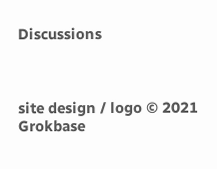Discussions



site design / logo © 2021 Grokbase